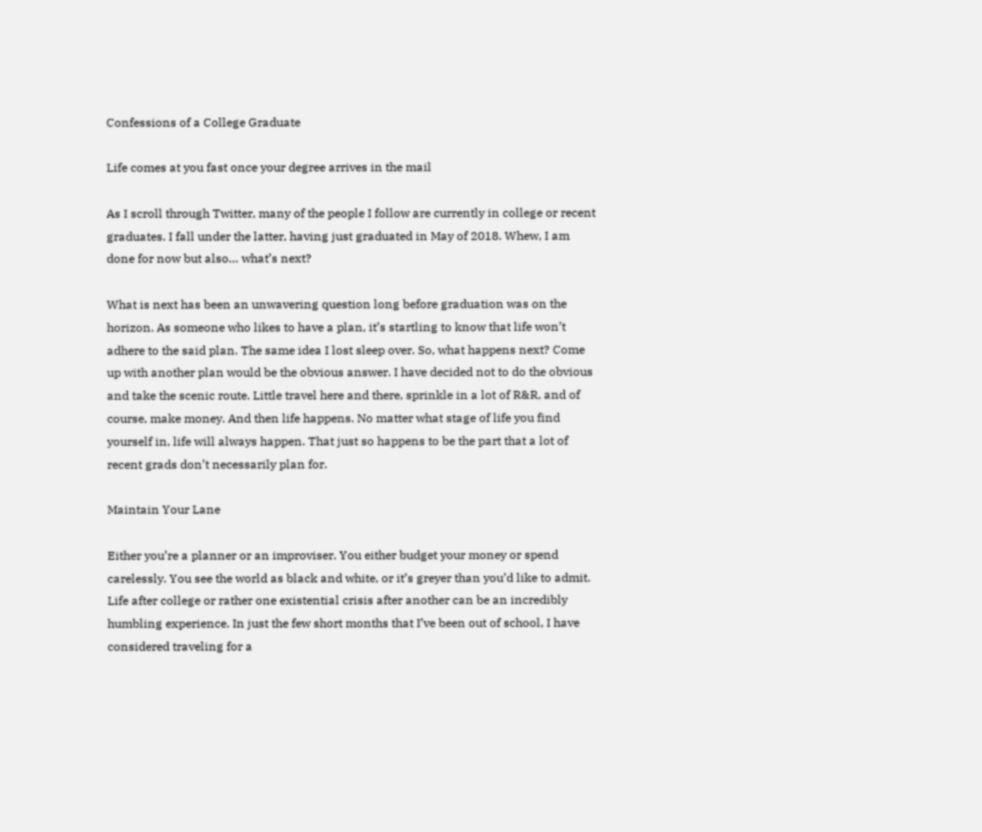Confessions of a College Graduate

Life comes at you fast once your degree arrives in the mail

As I scroll through Twitter, many of the people I follow are currently in college or recent graduates. I fall under the latter, having just graduated in May of 2018. Whew, I am done for now but also… what’s next?

What is next has been an unwavering question long before graduation was on the horizon. As someone who likes to have a plan, it’s startling to know that life won’t adhere to the said plan. The same idea I lost sleep over. So, what happens next? Come up with another plan would be the obvious answer. I have decided not to do the obvious and take the scenic route. Little travel here and there, sprinkle in a lot of R&R, and of course, make money. And then life happens. No matter what stage of life you find yourself in, life will always happen. That just so happens to be the part that a lot of recent grads don’t necessarily plan for.

Maintain Your Lane

Either you’re a planner or an improviser. You either budget your money or spend carelessly. You see the world as black and white, or it’s greyer than you’d like to admit. Life after college or rather one existential crisis after another can be an incredibly humbling experience. In just the few short months that I’ve been out of school, I have considered traveling for a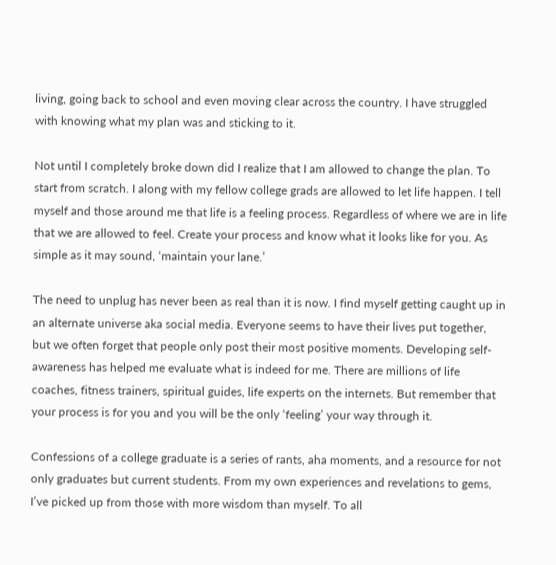living, going back to school and even moving clear across the country. I have struggled with knowing what my plan was and sticking to it.

Not until I completely broke down did I realize that I am allowed to change the plan. To start from scratch. I along with my fellow college grads are allowed to let life happen. I tell myself and those around me that life is a feeling process. Regardless of where we are in life that we are allowed to feel. Create your process and know what it looks like for you. As simple as it may sound, ‘maintain your lane.’

The need to unplug has never been as real than it is now. I find myself getting caught up in an alternate universe aka social media. Everyone seems to have their lives put together, but we often forget that people only post their most positive moments. Developing self-awareness has helped me evaluate what is indeed for me. There are millions of life coaches, fitness trainers, spiritual guides, life experts on the internets. But remember that your process is for you and you will be the only ‘feeling’ your way through it.

Confessions of a college graduate is a series of rants, aha moments, and a resource for not only graduates but current students. From my own experiences and revelations to gems, I’ve picked up from those with more wisdom than myself. To all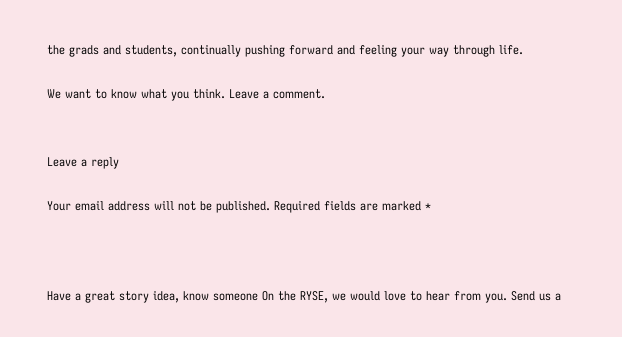the grads and students, continually pushing forward and feeling your way through life.

We want to know what you think. Leave a comment.


Leave a reply

Your email address will not be published. Required fields are marked *



Have a great story idea, know someone On the RYSE, we would love to hear from you. Send us a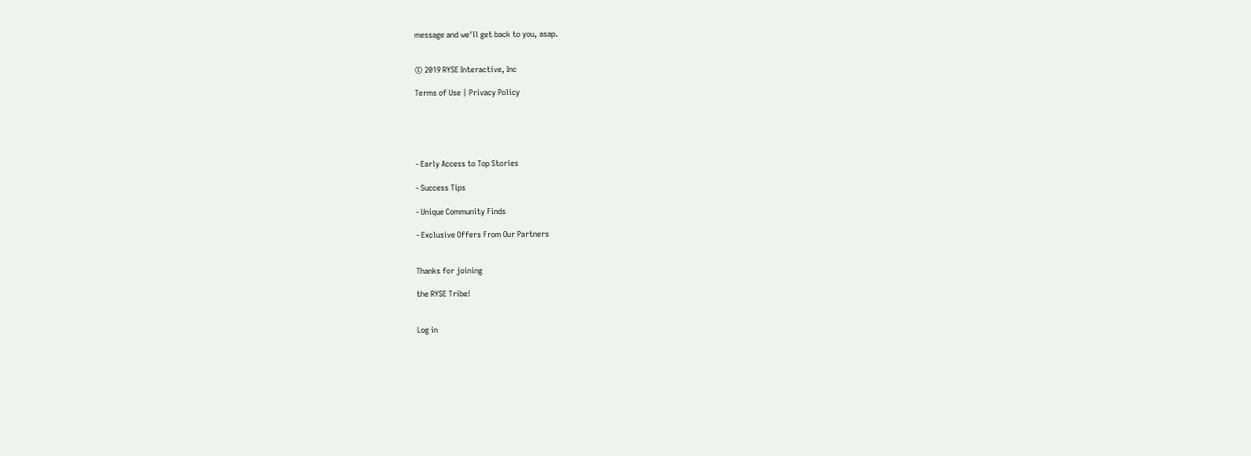message and we'll get back to you, asap.


© 2019 RYSE Interactive, Inc

Terms of Use | Privacy Policy





- Early Access to Top Stories

- Success Tips

- Unique Community Finds

- Exclusive Offers From Our Partners


Thanks for joining

the RYSE Tribe!


Log in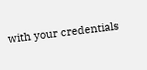with your credentials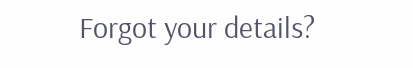Forgot your details?